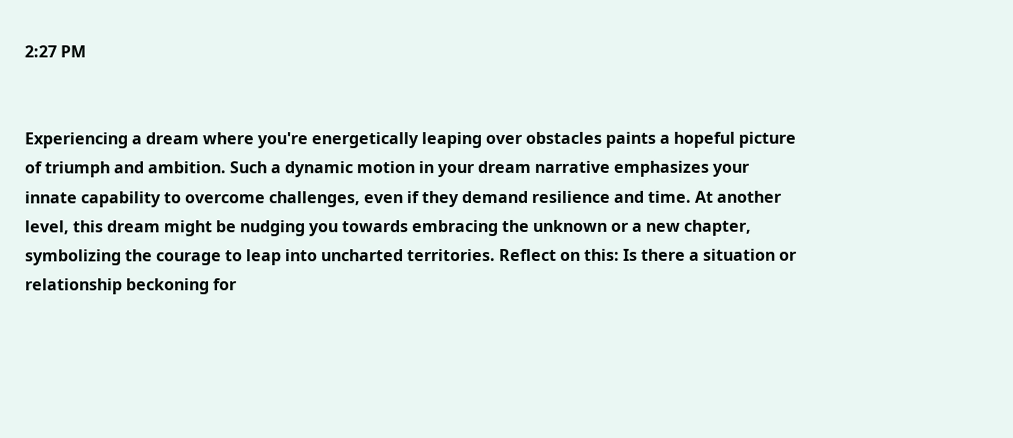2:27 PM


Experiencing a dream where you're energetically leaping over obstacles paints a hopeful picture of triumph and ambition. Such a dynamic motion in your dream narrative emphasizes your innate capability to overcome challenges, even if they demand resilience and time. At another level, this dream might be nudging you towards embracing the unknown or a new chapter, symbolizing the courage to leap into uncharted territories. Reflect on this: Is there a situation or relationship beckoning for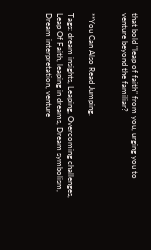that bold "leap of faith" from you, urging you to venture beyond the familiar?


**You Can Also Read Jumping.

Tags: dream insights, Leaping, Overcoming challenges, Leap Of Faith, leaping in dreams, Dream symbolism, Dream interpretation, venture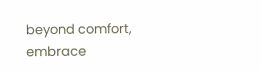beyond comfort, embrace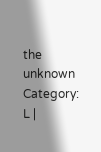the unknown
Category: L |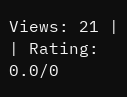Views: 21 | | Rating: 0.0/0